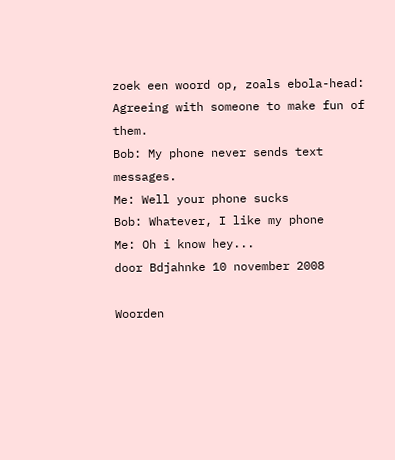zoek een woord op, zoals ebola-head:
Agreeing with someone to make fun of them.
Bob: My phone never sends text messages.
Me: Well your phone sucks
Bob: Whatever, I like my phone
Me: Oh i know hey...
door Bdjahnke 10 november 2008

Woorden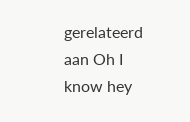gerelateerd aan Oh I know hey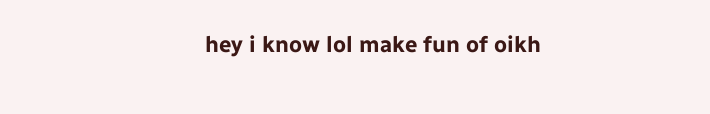hey i know lol make fun of oikh